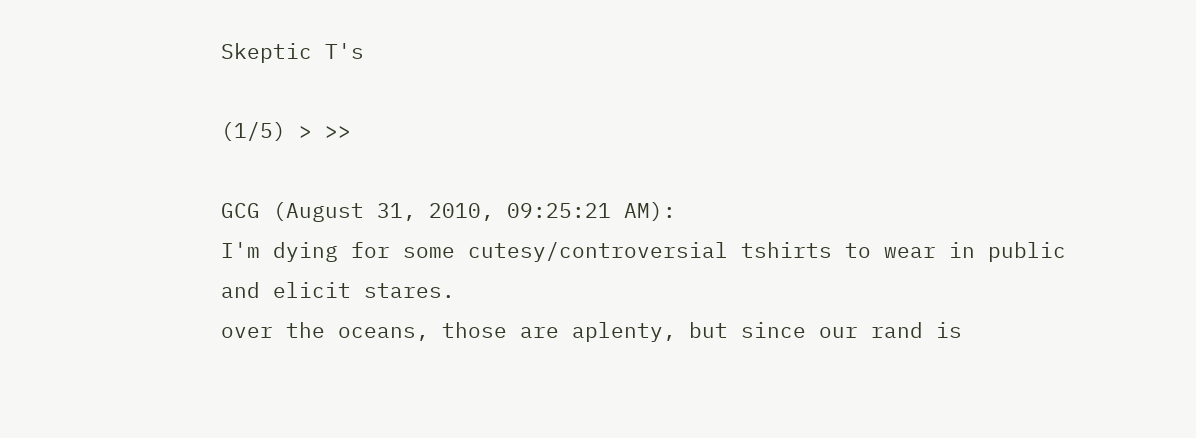Skeptic T's

(1/5) > >>

GCG (August 31, 2010, 09:25:21 AM):
I'm dying for some cutesy/controversial tshirts to wear in public and elicit stares.
over the oceans, those are aplenty, but since our rand is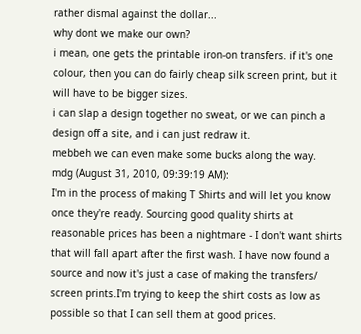rather dismal against the dollar...
why dont we make our own?
i mean, one gets the printable iron-on transfers. if it's one colour, then you can do fairly cheap silk screen print, but it will have to be bigger sizes.
i can slap a design together no sweat, or we can pinch a design off a site, and i can just redraw it.
mebbeh we can even make some bucks along the way.
mdg (August 31, 2010, 09:39:19 AM):
I'm in the process of making T Shirts and will let you know once they're ready. Sourcing good quality shirts at reasonable prices has been a nightmare - I don't want shirts that will fall apart after the first wash. I have now found a source and now it's just a case of making the transfers/ screen prints.I'm trying to keep the shirt costs as low as possible so that I can sell them at good prices.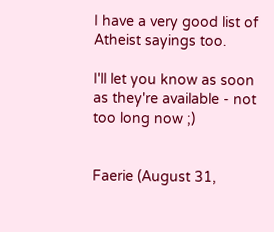I have a very good list of Atheist sayings too.

I'll let you know as soon as they're available - not too long now ;)


Faerie (August 31,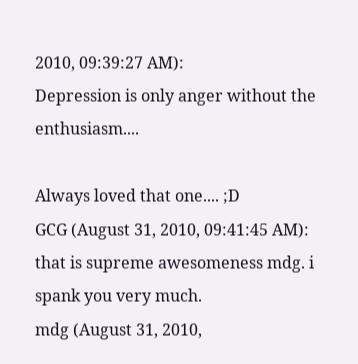2010, 09:39:27 AM):
Depression is only anger without the enthusiasm....

Always loved that one.... ;D
GCG (August 31, 2010, 09:41:45 AM):
that is supreme awesomeness mdg. i spank you very much.
mdg (August 31, 2010,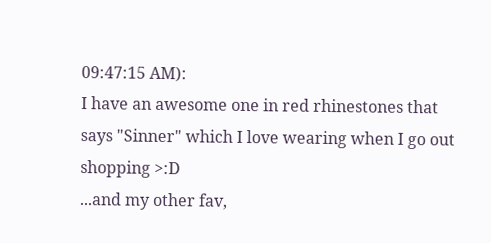09:47:15 AM):
I have an awesome one in red rhinestones that says "Sinner" which I love wearing when I go out shopping >:D
...and my other fav,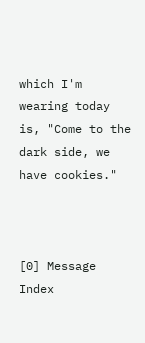which I'm wearing today is, "Come to the dark side, we have cookies."



[0] Message Index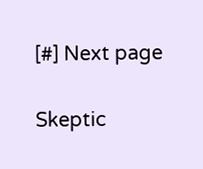[#] Next page

Skeptic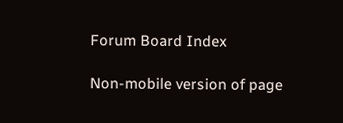Forum Board Index

Non-mobile version of page